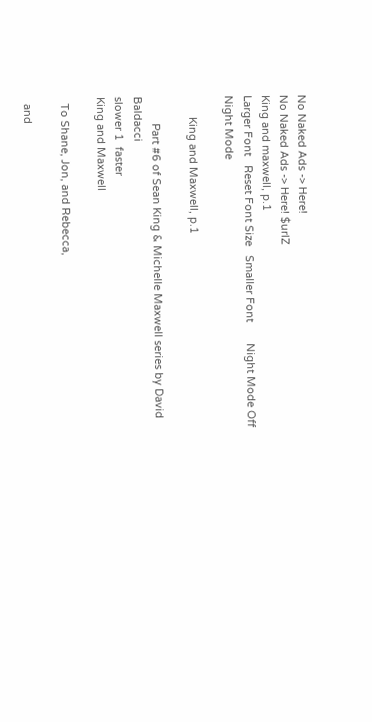No Naked Ads -> Here!
No Naked Ads -> Here! $urlZ
King and maxwell, p.1
Larger Font   Reset Font Size   Smaller Font       Night Mode Off   Night Mode

       King and Maxwell, p.1

         Part #6 of Sean King & Michelle Maxwell series by David Baldacci
slower 1  faster
King and Maxwell

  To Shane, Jon, and Rebecca,

  and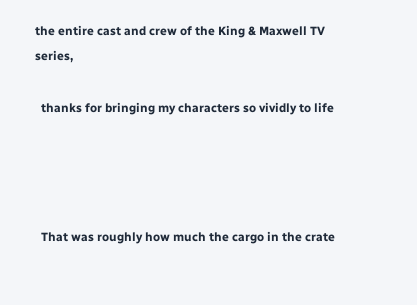the entire cast and crew of the King & Maxwell TV series,

  thanks for bringing my characters so vividly to life




  That was roughly how much the cargo in the crate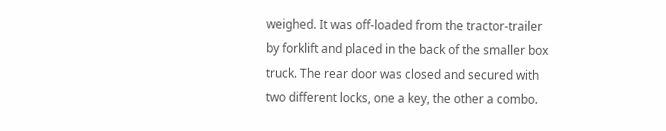weighed. It was off-loaded from the tractor-trailer by forklift and placed in the back of the smaller box truck. The rear door was closed and secured with two different locks, one a key, the other a combo.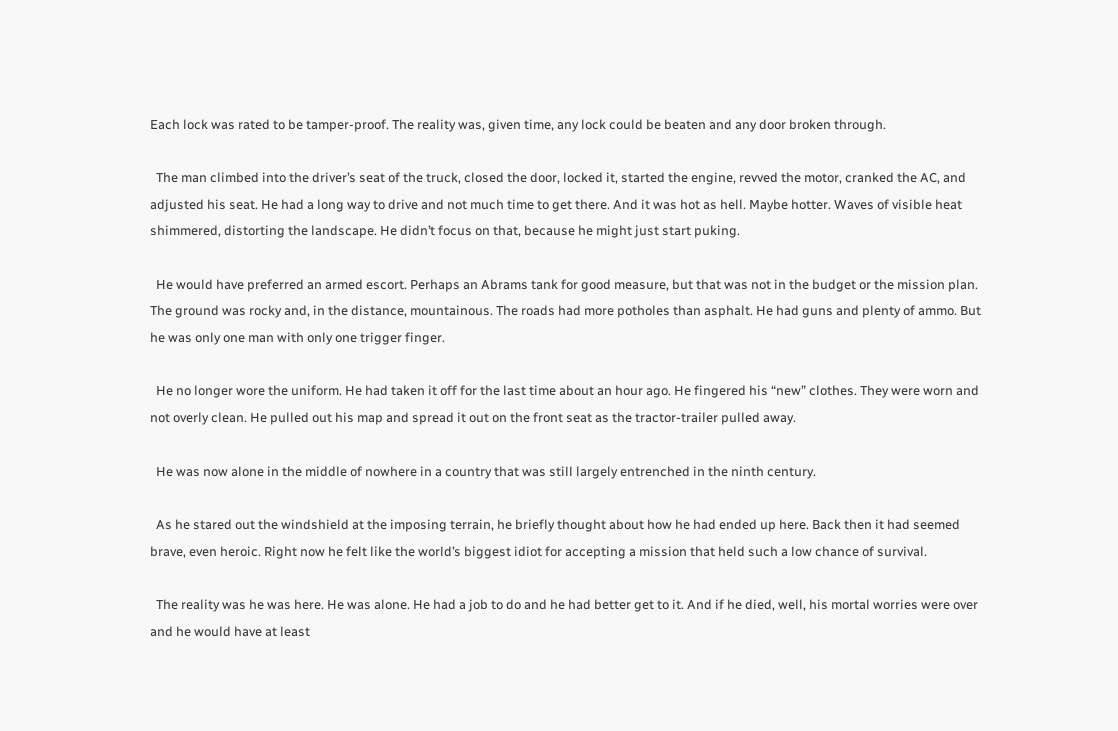Each lock was rated to be tamper-proof. The reality was, given time, any lock could be beaten and any door broken through.

  The man climbed into the driver’s seat of the truck, closed the door, locked it, started the engine, revved the motor, cranked the AC, and adjusted his seat. He had a long way to drive and not much time to get there. And it was hot as hell. Maybe hotter. Waves of visible heat shimmered, distorting the landscape. He didn’t focus on that, because he might just start puking.

  He would have preferred an armed escort. Perhaps an Abrams tank for good measure, but that was not in the budget or the mission plan. The ground was rocky and, in the distance, mountainous. The roads had more potholes than asphalt. He had guns and plenty of ammo. But he was only one man with only one trigger finger.

  He no longer wore the uniform. He had taken it off for the last time about an hour ago. He fingered his “new” clothes. They were worn and not overly clean. He pulled out his map and spread it out on the front seat as the tractor-trailer pulled away.

  He was now alone in the middle of nowhere in a country that was still largely entrenched in the ninth century.

  As he stared out the windshield at the imposing terrain, he briefly thought about how he had ended up here. Back then it had seemed brave, even heroic. Right now he felt like the world’s biggest idiot for accepting a mission that held such a low chance of survival.

  The reality was he was here. He was alone. He had a job to do and he had better get to it. And if he died, well, his mortal worries were over and he would have at least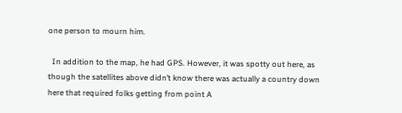one person to mourn him.

  In addition to the map, he had GPS. However, it was spotty out here, as though the satellites above didn’t know there was actually a country down here that required folks getting from point A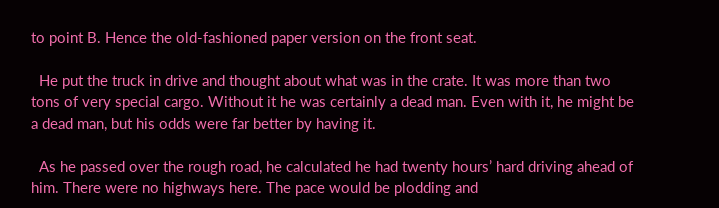to point B. Hence the old-fashioned paper version on the front seat.

  He put the truck in drive and thought about what was in the crate. It was more than two tons of very special cargo. Without it he was certainly a dead man. Even with it, he might be a dead man, but his odds were far better by having it.

  As he passed over the rough road, he calculated he had twenty hours’ hard driving ahead of him. There were no highways here. The pace would be plodding and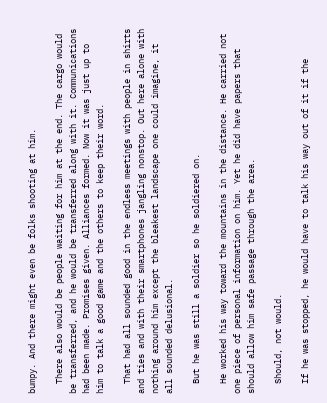bumpy. And there might even be folks shooting at him.

  There also would be people waiting for him at the end. The cargo would be transferred, and he would be transferred along with it. Communications had been made. Promises given. Alliances formed. Now it was just up to him to talk a good game and the others to keep their word.

  That had all sounded good in the endless meetings with people in shirts and ties and with their smartphones jangling nonstop. Out here alone with nothing around him except the bleakest landscape one could imagine, it all sounded delusional.

  But he was still a soldier so he soldiered on.

  He worked his way toward the mountains in the distance. He carried not one piece of personal information on him. Yet he did have papers that should allow him safe passage through the area.

  Should, not would.

  If he was stopped, he would have to talk his way out of it if the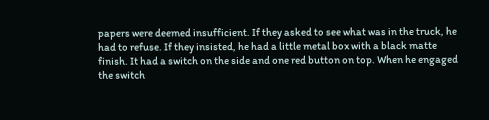papers were deemed insufficient. If they asked to see what was in the truck, he had to refuse. If they insisted, he had a little metal box with a black matte finish. It had a switch on the side and one red button on top. When he engaged the switch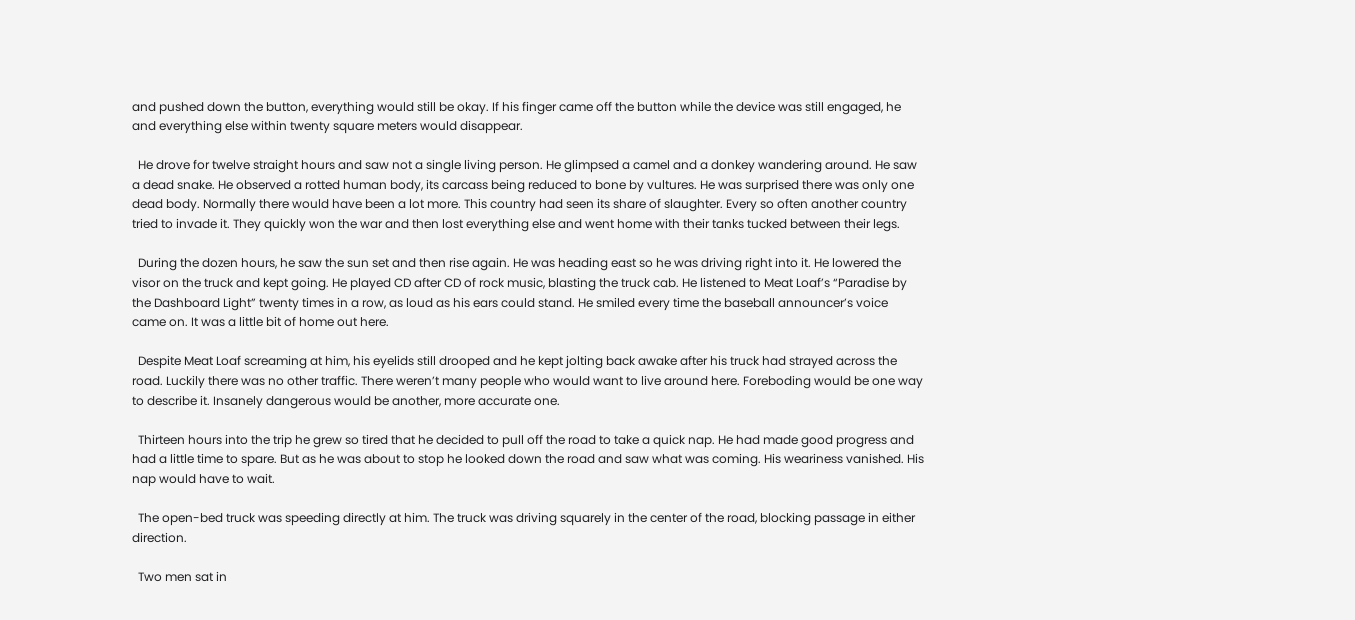and pushed down the button, everything would still be okay. If his finger came off the button while the device was still engaged, he and everything else within twenty square meters would disappear.

  He drove for twelve straight hours and saw not a single living person. He glimpsed a camel and a donkey wandering around. He saw a dead snake. He observed a rotted human body, its carcass being reduced to bone by vultures. He was surprised there was only one dead body. Normally there would have been a lot more. This country had seen its share of slaughter. Every so often another country tried to invade it. They quickly won the war and then lost everything else and went home with their tanks tucked between their legs.

  During the dozen hours, he saw the sun set and then rise again. He was heading east so he was driving right into it. He lowered the visor on the truck and kept going. He played CD after CD of rock music, blasting the truck cab. He listened to Meat Loaf’s “Paradise by the Dashboard Light” twenty times in a row, as loud as his ears could stand. He smiled every time the baseball announcer’s voice came on. It was a little bit of home out here.

  Despite Meat Loaf screaming at him, his eyelids still drooped and he kept jolting back awake after his truck had strayed across the road. Luckily there was no other traffic. There weren’t many people who would want to live around here. Foreboding would be one way to describe it. Insanely dangerous would be another, more accurate one.

  Thirteen hours into the trip he grew so tired that he decided to pull off the road to take a quick nap. He had made good progress and had a little time to spare. But as he was about to stop he looked down the road and saw what was coming. His weariness vanished. His nap would have to wait.

  The open-bed truck was speeding directly at him. The truck was driving squarely in the center of the road, blocking passage in either direction.

  Two men sat in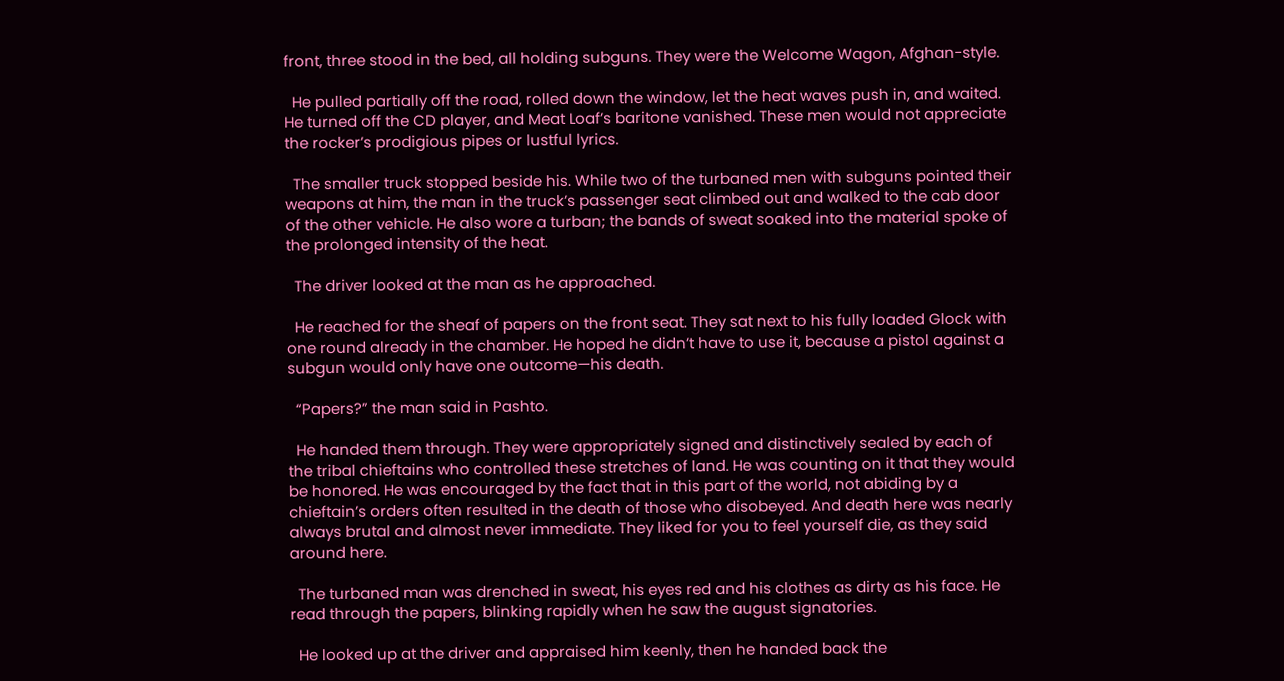front, three stood in the bed, all holding subguns. They were the Welcome Wagon, Afghan-style.

  He pulled partially off the road, rolled down the window, let the heat waves push in, and waited. He turned off the CD player, and Meat Loaf’s baritone vanished. These men would not appreciate the rocker’s prodigious pipes or lustful lyrics.

  The smaller truck stopped beside his. While two of the turbaned men with subguns pointed their weapons at him, the man in the truck’s passenger seat climbed out and walked to the cab door of the other vehicle. He also wore a turban; the bands of sweat soaked into the material spoke of the prolonged intensity of the heat.

  The driver looked at the man as he approached.

  He reached for the sheaf of papers on the front seat. They sat next to his fully loaded Glock with one round already in the chamber. He hoped he didn’t have to use it, because a pistol against a subgun would only have one outcome—his death.

  “Papers?” the man said in Pashto.

  He handed them through. They were appropriately signed and distinctively sealed by each of the tribal chieftains who controlled these stretches of land. He was counting on it that they would be honored. He was encouraged by the fact that in this part of the world, not abiding by a chieftain’s orders often resulted in the death of those who disobeyed. And death here was nearly always brutal and almost never immediate. They liked for you to feel yourself die, as they said around here.

  The turbaned man was drenched in sweat, his eyes red and his clothes as dirty as his face. He read through the papers, blinking rapidly when he saw the august signatories.

  He looked up at the driver and appraised him keenly, then he handed back the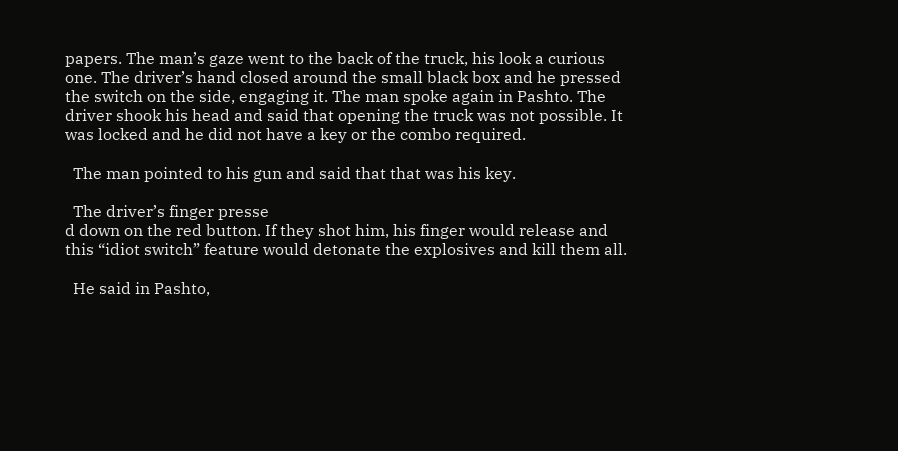papers. The man’s gaze went to the back of the truck, his look a curious one. The driver’s hand closed around the small black box and he pressed the switch on the side, engaging it. The man spoke again in Pashto. The driver shook his head and said that opening the truck was not possible. It was locked and he did not have a key or the combo required.

  The man pointed to his gun and said that that was his key.

  The driver’s finger presse
d down on the red button. If they shot him, his finger would release and this “idiot switch” feature would detonate the explosives and kill them all.

  He said in Pashto,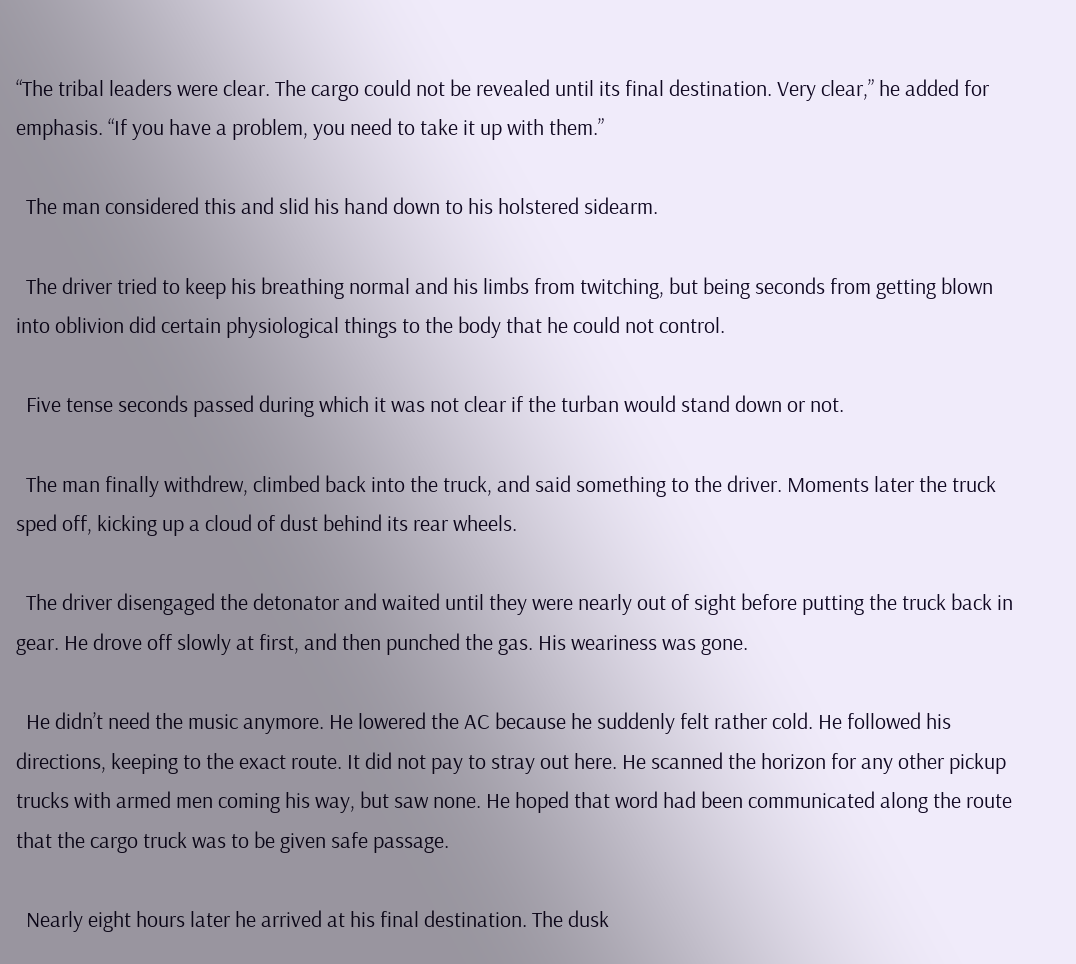“The tribal leaders were clear. The cargo could not be revealed until its final destination. Very clear,” he added for emphasis. “If you have a problem, you need to take it up with them.”

  The man considered this and slid his hand down to his holstered sidearm.

  The driver tried to keep his breathing normal and his limbs from twitching, but being seconds from getting blown into oblivion did certain physiological things to the body that he could not control.

  Five tense seconds passed during which it was not clear if the turban would stand down or not.

  The man finally withdrew, climbed back into the truck, and said something to the driver. Moments later the truck sped off, kicking up a cloud of dust behind its rear wheels.

  The driver disengaged the detonator and waited until they were nearly out of sight before putting the truck back in gear. He drove off slowly at first, and then punched the gas. His weariness was gone.

  He didn’t need the music anymore. He lowered the AC because he suddenly felt rather cold. He followed his directions, keeping to the exact route. It did not pay to stray out here. He scanned the horizon for any other pickup trucks with armed men coming his way, but saw none. He hoped that word had been communicated along the route that the cargo truck was to be given safe passage.

  Nearly eight hours later he arrived at his final destination. The dusk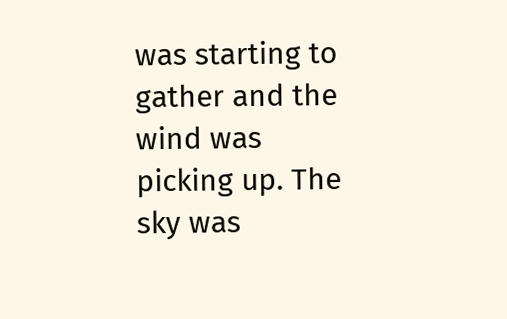was starting to gather and the wind was picking up. The sky was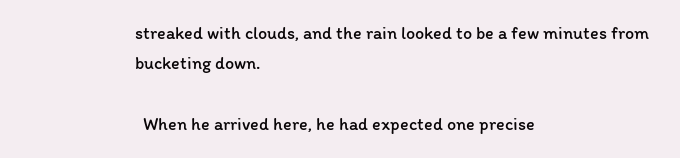streaked with clouds, and the rain looked to be a few minutes from bucketing down.

  When he arrived here, he had expected one precise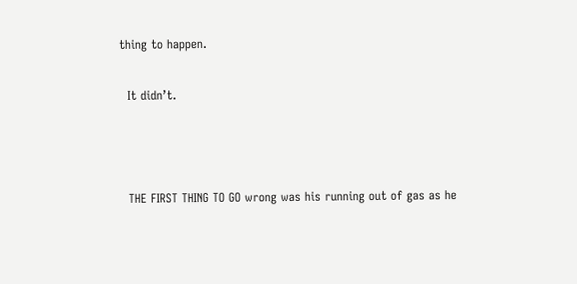thing to happen.

  It didn’t.



  THE FIRST THING TO GO wrong was his running out of gas as he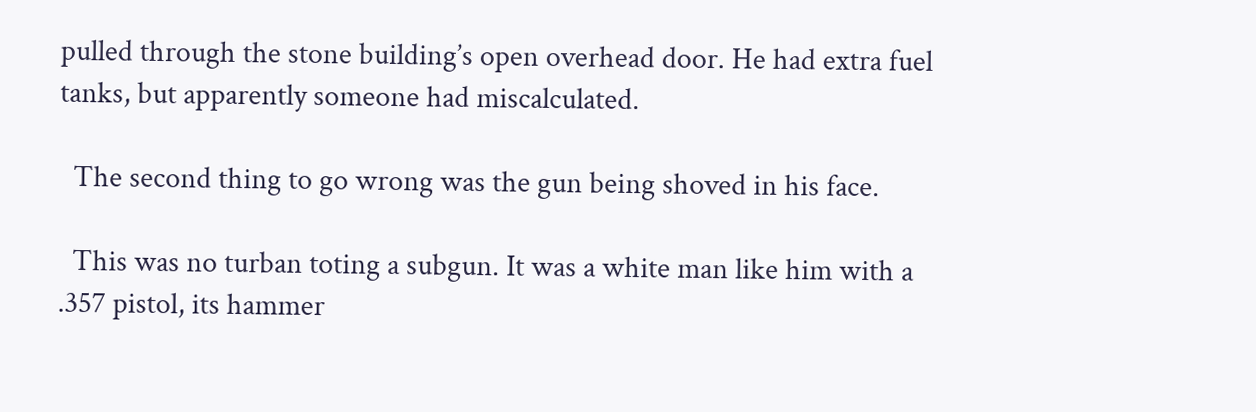pulled through the stone building’s open overhead door. He had extra fuel tanks, but apparently someone had miscalculated.

  The second thing to go wrong was the gun being shoved in his face.

  This was no turban toting a subgun. It was a white man like him with a .357 pistol, its hammer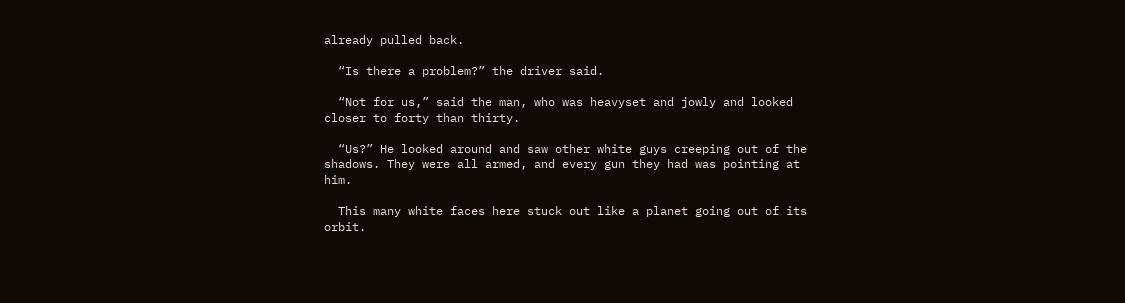already pulled back.

  “Is there a problem?” the driver said.

  “Not for us,” said the man, who was heavyset and jowly and looked closer to forty than thirty.

  “Us?” He looked around and saw other white guys creeping out of the shadows. They were all armed, and every gun they had was pointing at him.

  This many white faces here stuck out like a planet going out of its orbit.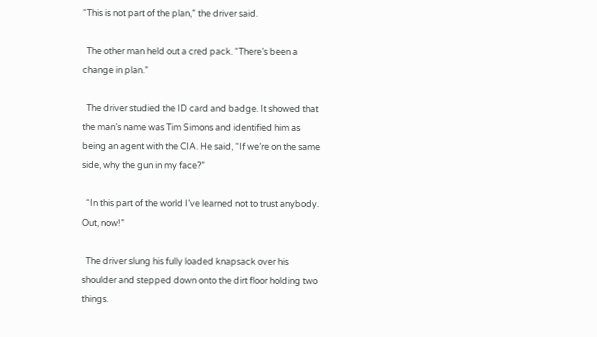“This is not part of the plan,” the driver said.

  The other man held out a cred pack. “There’s been a change in plan.”

  The driver studied the ID card and badge. It showed that the man’s name was Tim Simons and identified him as being an agent with the CIA. He said, “If we’re on the same side, why the gun in my face?”

  “In this part of the world I’ve learned not to trust anybody. Out, now!”

  The driver slung his fully loaded knapsack over his shoulder and stepped down onto the dirt floor holding two things.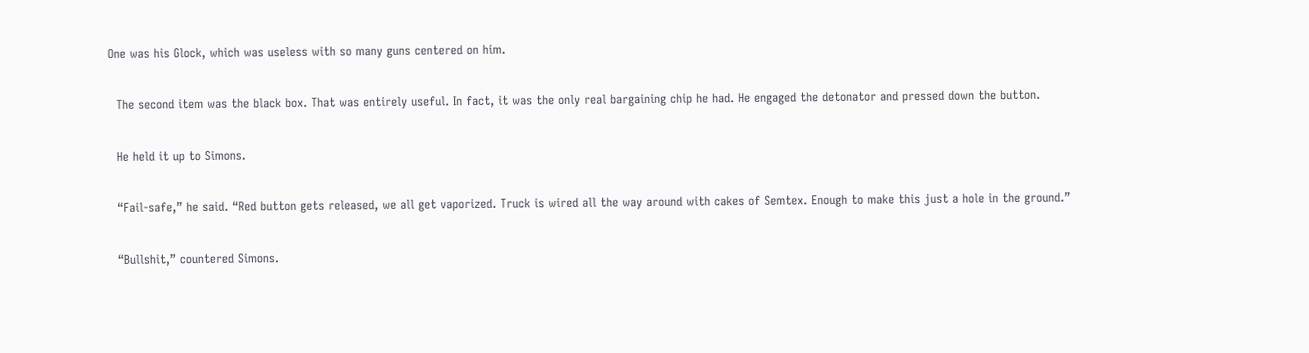One was his Glock, which was useless with so many guns centered on him.

  The second item was the black box. That was entirely useful. In fact, it was the only real bargaining chip he had. He engaged the detonator and pressed down the button.

  He held it up to Simons.

  “Fail-safe,” he said. “Red button gets released, we all get vaporized. Truck is wired all the way around with cakes of Semtex. Enough to make this just a hole in the ground.”

  “Bullshit,” countered Simons.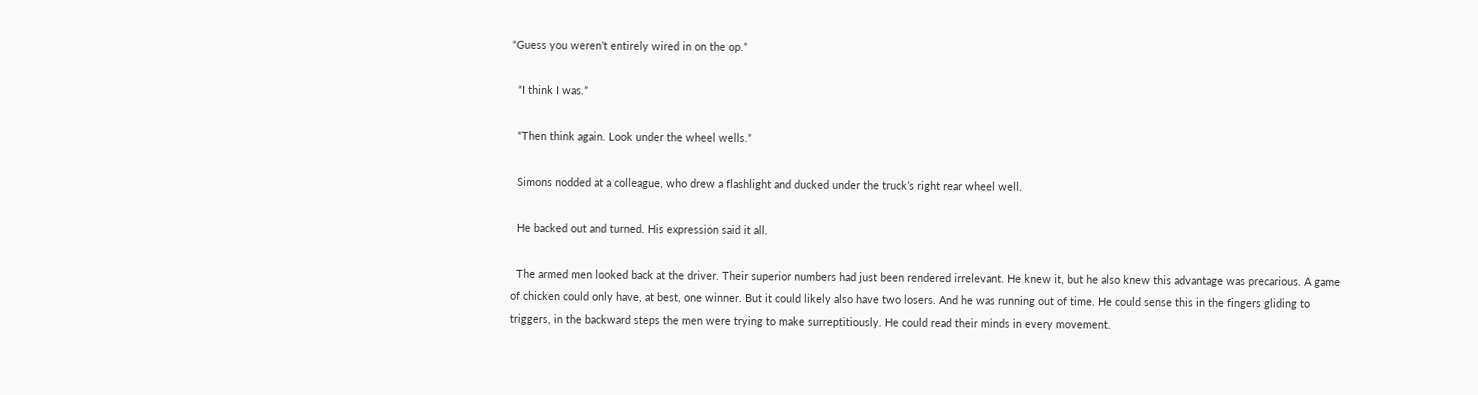“Guess you weren’t entirely wired in on the op.”

  “I think I was.”

  “Then think again. Look under the wheel wells.”

  Simons nodded at a colleague, who drew a flashlight and ducked under the truck’s right rear wheel well.

  He backed out and turned. His expression said it all.

  The armed men looked back at the driver. Their superior numbers had just been rendered irrelevant. He knew it, but he also knew this advantage was precarious. A game of chicken could only have, at best, one winner. But it could likely also have two losers. And he was running out of time. He could sense this in the fingers gliding to triggers, in the backward steps the men were trying to make surreptitiously. He could read their minds in every movement.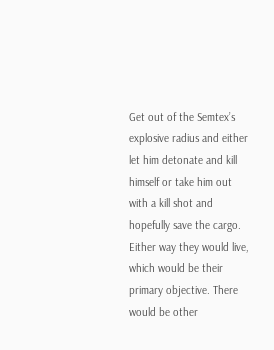Get out of the Semtex’s explosive radius and either let him detonate and kill himself or take him out with a kill shot and hopefully save the cargo. Either way they would live, which would be their primary objective. There would be other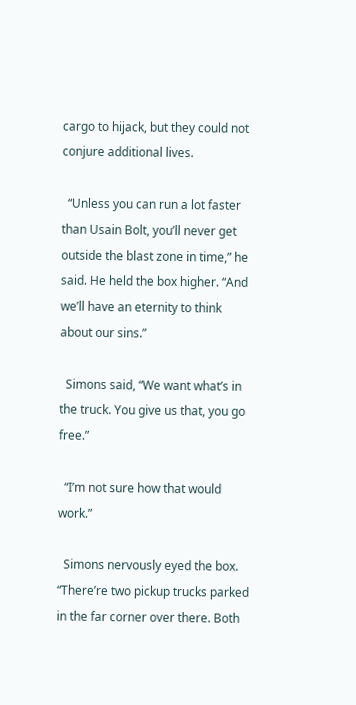cargo to hijack, but they could not conjure additional lives.

  “Unless you can run a lot faster than Usain Bolt, you’ll never get outside the blast zone in time,” he said. He held the box higher. “And we’ll have an eternity to think about our sins.”

  Simons said, “We want what’s in the truck. You give us that, you go free.”

  “I’m not sure how that would work.”

  Simons nervously eyed the box. “There’re two pickup trucks parked in the far corner over there. Both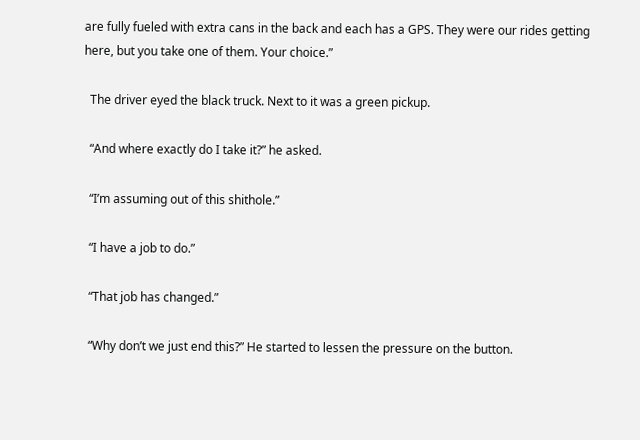are fully fueled with extra cans in the back and each has a GPS. They were our rides getting here, but you take one of them. Your choice.”

  The driver eyed the black truck. Next to it was a green pickup.

  “And where exactly do I take it?” he asked.

  “I’m assuming out of this shithole.”

  “I have a job to do.”

  “That job has changed.”

  “Why don’t we just end this?” He started to lessen the pressure on the button.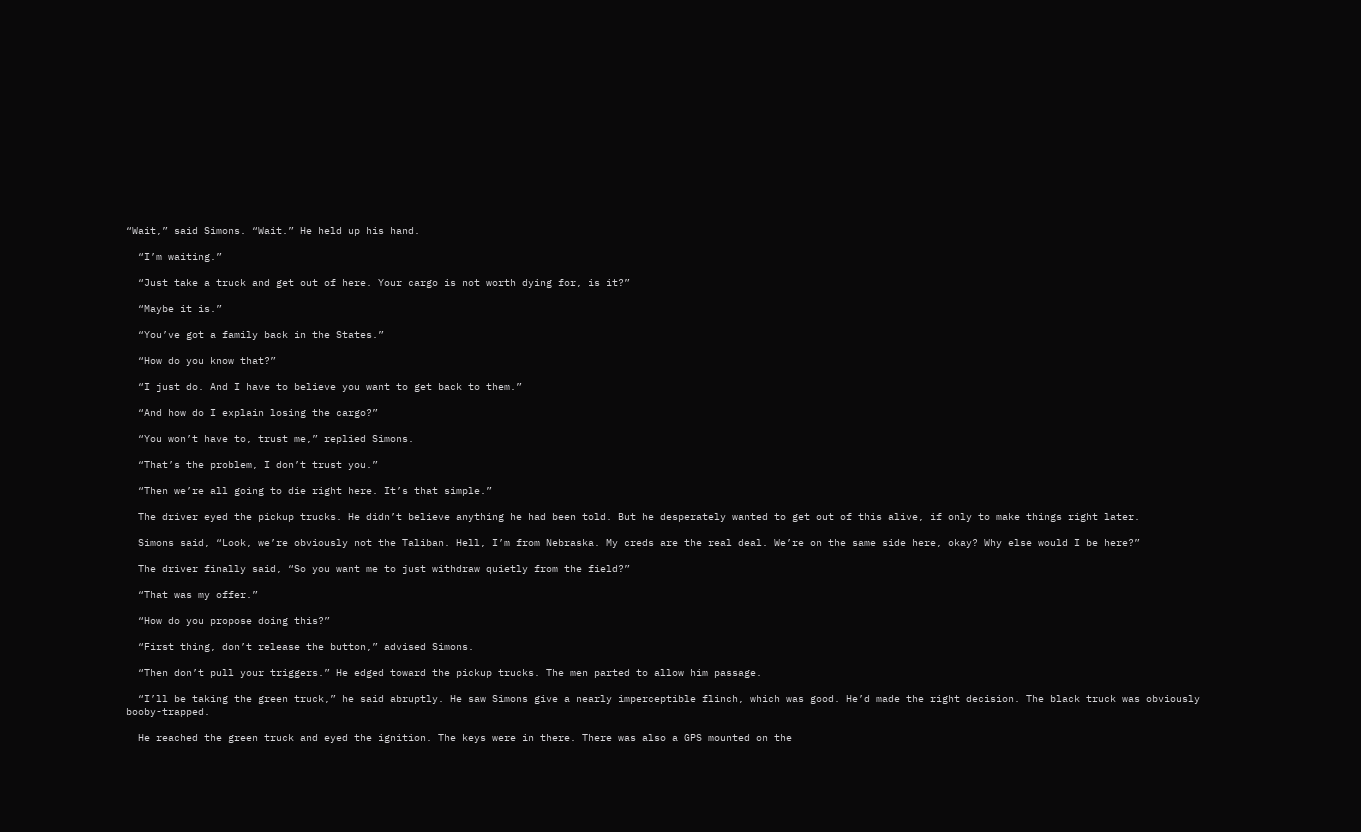“Wait,” said Simons. “Wait.” He held up his hand.

  “I’m waiting.”

  “Just take a truck and get out of here. Your cargo is not worth dying for, is it?”

  “Maybe it is.”

  “You’ve got a family back in the States.”

  “How do you know that?”

  “I just do. And I have to believe you want to get back to them.”

  “And how do I explain losing the cargo?”

  “You won’t have to, trust me,” replied Simons.

  “That’s the problem, I don’t trust you.”

  “Then we’re all going to die right here. It’s that simple.”

  The driver eyed the pickup trucks. He didn’t believe anything he had been told. But he desperately wanted to get out of this alive, if only to make things right later.

  Simons said, “Look, we’re obviously not the Taliban. Hell, I’m from Nebraska. My creds are the real deal. We’re on the same side here, okay? Why else would I be here?”

  The driver finally said, “So you want me to just withdraw quietly from the field?”

  “That was my offer.”

  “How do you propose doing this?”

  “First thing, don’t release the button,” advised Simons.

  “Then don’t pull your triggers.” He edged toward the pickup trucks. The men parted to allow him passage.

  “I’ll be taking the green truck,” he said abruptly. He saw Simons give a nearly imperceptible flinch, which was good. He’d made the right decision. The black truck was obviously booby-trapped.

  He reached the green truck and eyed the ignition. The keys were in there. There was also a GPS mounted on the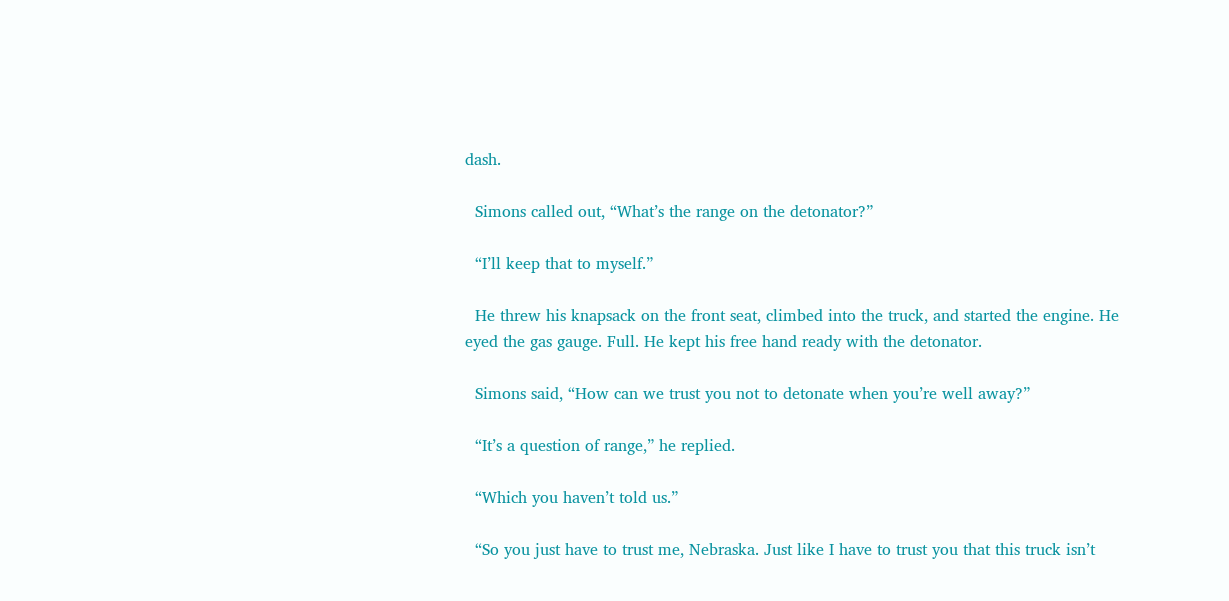dash.

  Simons called out, “What’s the range on the detonator?”

  “I’ll keep that to myself.”

  He threw his knapsack on the front seat, climbed into the truck, and started the engine. He eyed the gas gauge. Full. He kept his free hand ready with the detonator.

  Simons said, “How can we trust you not to detonate when you’re well away?”

  “It’s a question of range,” he replied.

  “Which you haven’t told us.”

  “So you just have to trust me, Nebraska. Just like I have to trust you that this truck isn’t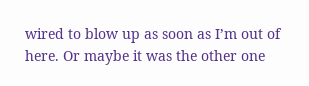wired to blow up as soon as I’m out of here. Or maybe it was the other one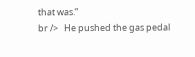that was.”
br />   He pushed the gas pedal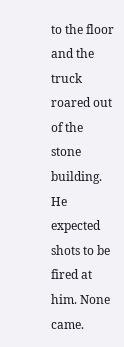to the floor and the truck roared out of the stone building. He expected shots to be fired at him. None came.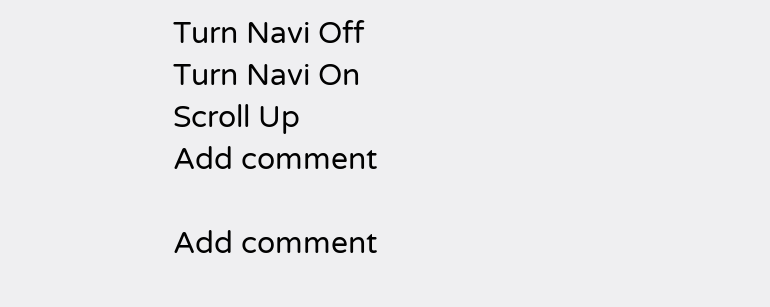Turn Navi Off
Turn Navi On
Scroll Up
Add comment

Add comment